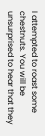I attempted to roast some chestnuts. You will be unsurprised to hear that they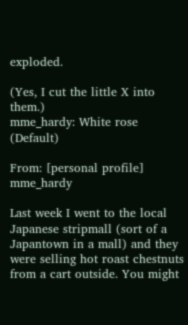exploded.

(Yes, I cut the little X into them.)
mme_hardy: White rose (Default)

From: [personal profile] mme_hardy

Last week I went to the local Japanese stripmall (sort of a Japantown in a mall) and they were selling hot roast chestnuts from a cart outside. You might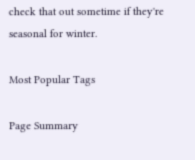check that out sometime if they're seasonal for winter.

Most Popular Tags

Page Summary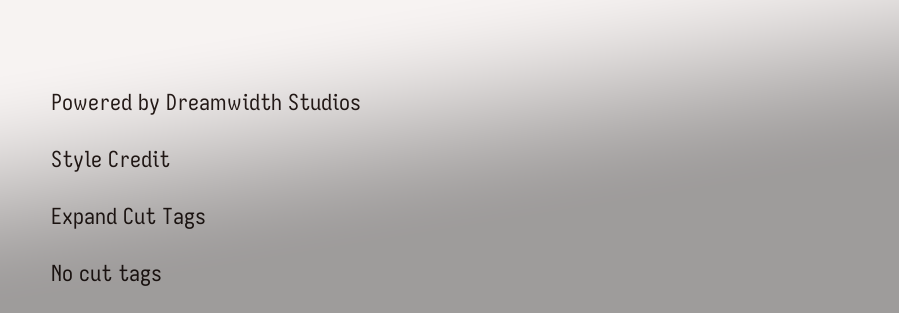Powered by Dreamwidth Studios

Style Credit

Expand Cut Tags

No cut tags